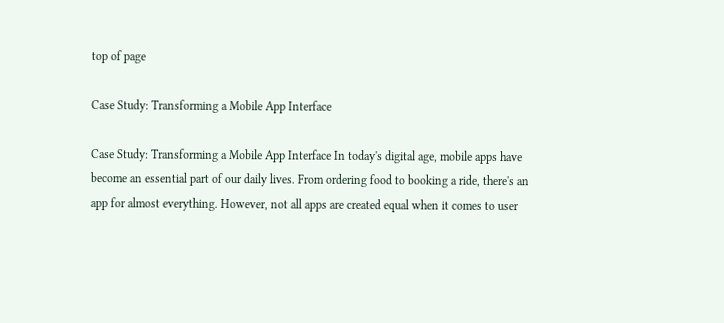top of page

Case Study: Transforming a Mobile App Interface

Case Study: Transforming a Mobile App Interface In today's digital age, mobile apps have become an essential part of our daily lives. From ordering food to booking a ride, there's an app for almost everything. However, not all apps are created equal when it comes to user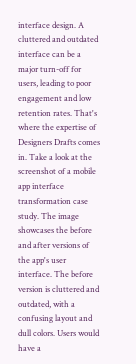interface design. A cluttered and outdated interface can be a major turn-off for users, leading to poor engagement and low retention rates. That's where the expertise of Designers Drafts comes in. Take a look at the screenshot of a mobile app interface transformation case study. The image showcases the before and after versions of the app's user interface. The before version is cluttered and outdated, with a confusing layout and dull colors. Users would have a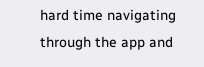hard time navigating through the app and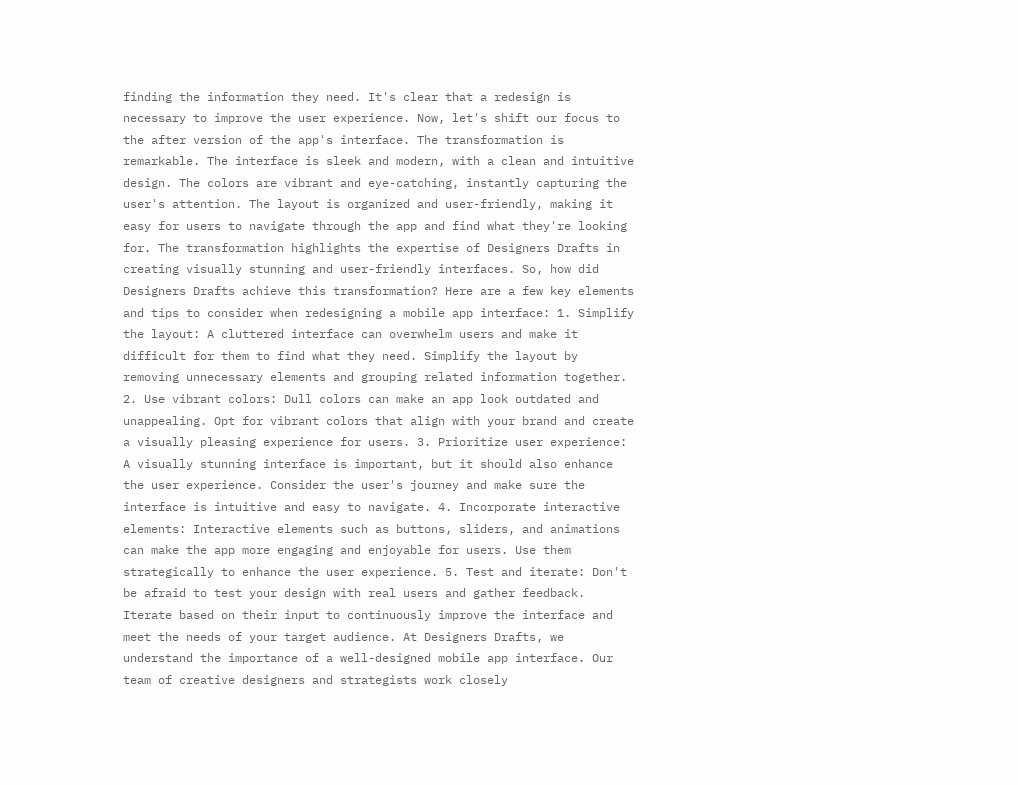finding the information they need. It's clear that a redesign is necessary to improve the user experience. Now, let's shift our focus to the after version of the app's interface. The transformation is remarkable. The interface is sleek and modern, with a clean and intuitive design. The colors are vibrant and eye-catching, instantly capturing the user's attention. The layout is organized and user-friendly, making it easy for users to navigate through the app and find what they're looking for. The transformation highlights the expertise of Designers Drafts in creating visually stunning and user-friendly interfaces. So, how did Designers Drafts achieve this transformation? Here are a few key elements and tips to consider when redesigning a mobile app interface: 1. Simplify the layout: A cluttered interface can overwhelm users and make it difficult for them to find what they need. Simplify the layout by removing unnecessary elements and grouping related information together. 2. Use vibrant colors: Dull colors can make an app look outdated and unappealing. Opt for vibrant colors that align with your brand and create a visually pleasing experience for users. 3. Prioritize user experience: A visually stunning interface is important, but it should also enhance the user experience. Consider the user's journey and make sure the interface is intuitive and easy to navigate. 4. Incorporate interactive elements: Interactive elements such as buttons, sliders, and animations can make the app more engaging and enjoyable for users. Use them strategically to enhance the user experience. 5. Test and iterate: Don't be afraid to test your design with real users and gather feedback. Iterate based on their input to continuously improve the interface and meet the needs of your target audience. At Designers Drafts, we understand the importance of a well-designed mobile app interface. Our team of creative designers and strategists work closely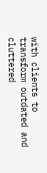with clients to transform outdated and cluttered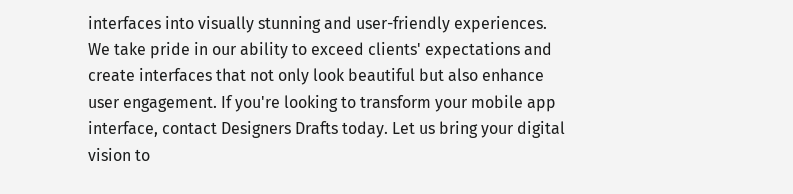interfaces into visually stunning and user-friendly experiences. We take pride in our ability to exceed clients' expectations and create interfaces that not only look beautiful but also enhance user engagement. If you're looking to transform your mobile app interface, contact Designers Drafts today. Let us bring your digital vision to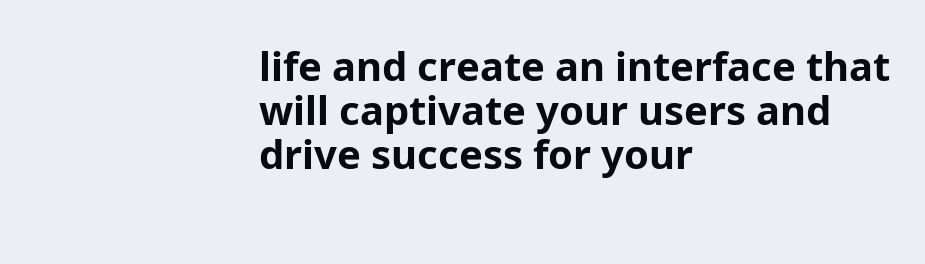life and create an interface that will captivate your users and drive success for your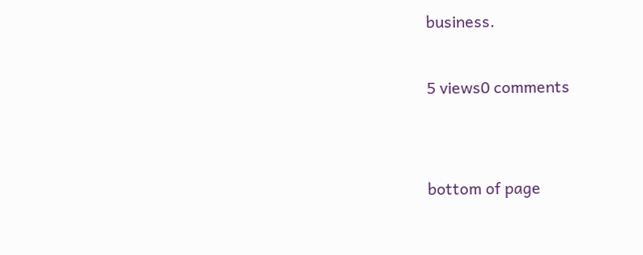business.

5 views0 comments


bottom of page